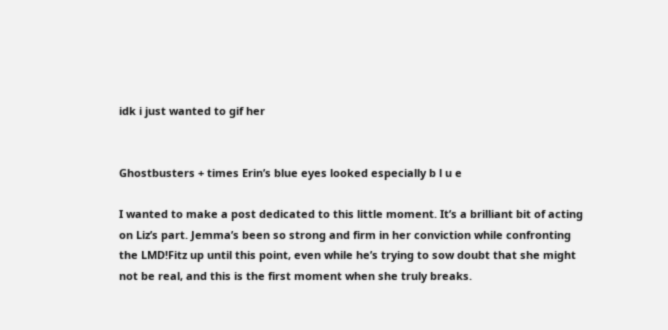idk i just wanted to gif her


Ghostbusters + times Erin’s blue eyes looked especially b l u e

I wanted to make a post dedicated to this little moment. It’s a brilliant bit of acting on Liz’s part. Jemma’s been so strong and firm in her conviction while confronting the LMD!Fitz up until this point, even while he’s trying to sow doubt that she might not be real, and this is the first moment when she truly breaks.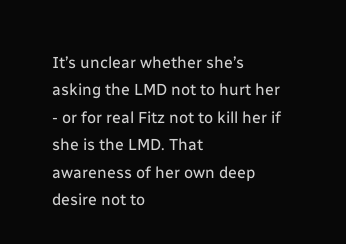It’s unclear whether she’s asking the LMD not to hurt her - or for real Fitz not to kill her if she is the LMD. That awareness of her own deep desire not to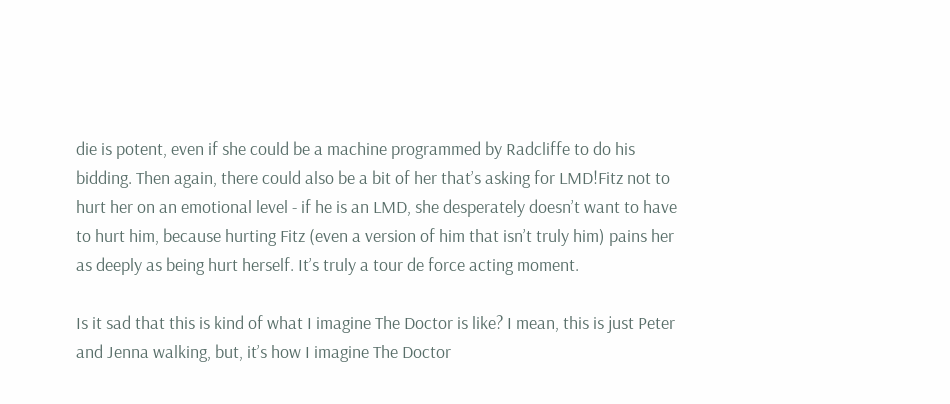die is potent, even if she could be a machine programmed by Radcliffe to do his bidding. Then again, there could also be a bit of her that’s asking for LMD!Fitz not to hurt her on an emotional level - if he is an LMD, she desperately doesn’t want to have to hurt him, because hurting Fitz (even a version of him that isn’t truly him) pains her as deeply as being hurt herself. It’s truly a tour de force acting moment.

Is it sad that this is kind of what I imagine The Doctor is like? I mean, this is just Peter and Jenna walking, but, it’s how I imagine The Doctor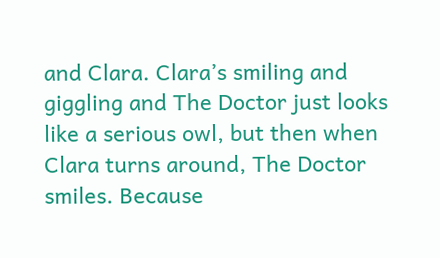and Clara. Clara’s smiling and giggling and The Doctor just looks like a serious owl, but then when Clara turns around, The Doctor smiles. Because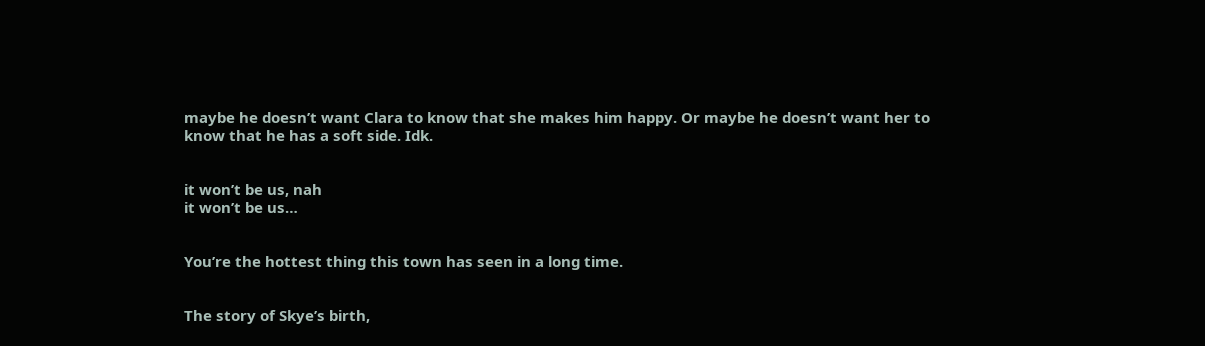maybe he doesn’t want Clara to know that she makes him happy. Or maybe he doesn’t want her to know that he has a soft side. Idk.


it won’t be us, nah
it won’t be us…


You’re the hottest thing this town has seen in a long time.


The story of Skye’s birth,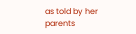as told by her parents